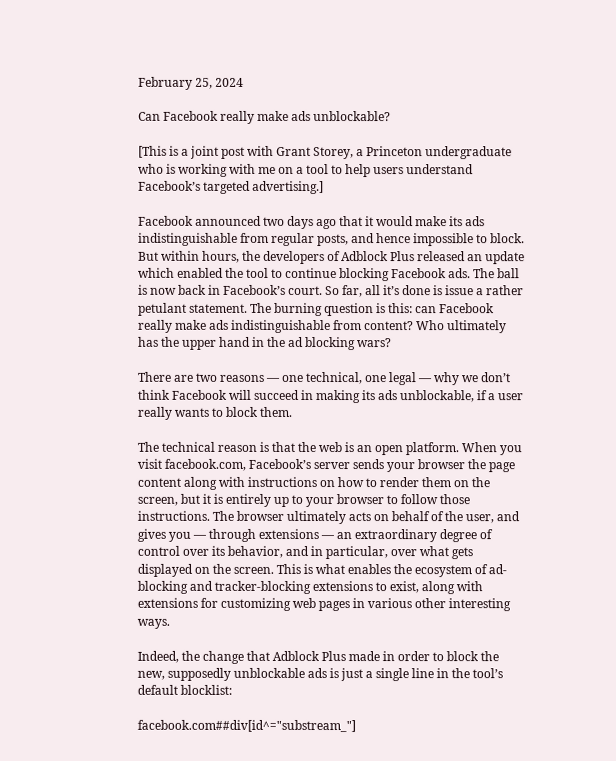February 25, 2024

Can Facebook really make ads unblockable?

[This is a joint post with Grant Storey, a Princeton undergraduate who is working with me on a tool to help users understand Facebook’s targeted advertising.]

Facebook announced two days ago that it would make its ads indistinguishable from regular posts, and hence impossible to block. But within hours, the developers of Adblock Plus released an update which enabled the tool to continue blocking Facebook ads. The ball is now back in Facebook’s court. So far, all it’s done is issue a rather petulant statement. The burning question is this: can Facebook really make ads indistinguishable from content? Who ultimately has the upper hand in the ad blocking wars?

There are two reasons — one technical, one legal — why we don’t think Facebook will succeed in making its ads unblockable, if a user really wants to block them.

The technical reason is that the web is an open platform. When you visit facebook.com, Facebook’s server sends your browser the page content along with instructions on how to render them on the screen, but it is entirely up to your browser to follow those instructions. The browser ultimately acts on behalf of the user, and gives you — through extensions — an extraordinary degree of control over its behavior, and in particular, over what gets displayed on the screen. This is what enables the ecosystem of ad-blocking and tracker-blocking extensions to exist, along with extensions for customizing web pages in various other interesting ways.

Indeed, the change that Adblock Plus made in order to block the new, supposedly unblockable ads is just a single line in the tool’s default blocklist:

facebook.com##div[id^="substream_"]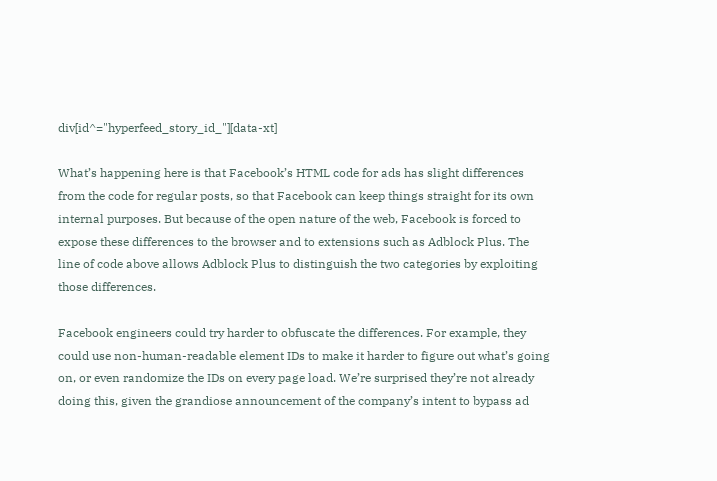div[id^="hyperfeed_story_id_"][data-xt]

What’s happening here is that Facebook’s HTML code for ads has slight differences from the code for regular posts, so that Facebook can keep things straight for its own internal purposes. But because of the open nature of the web, Facebook is forced to expose these differences to the browser and to extensions such as Adblock Plus. The line of code above allows Adblock Plus to distinguish the two categories by exploiting those differences.

Facebook engineers could try harder to obfuscate the differences. For example, they could use non-human-readable element IDs to make it harder to figure out what’s going on, or even randomize the IDs on every page load. We’re surprised they’re not already doing this, given the grandiose announcement of the company’s intent to bypass ad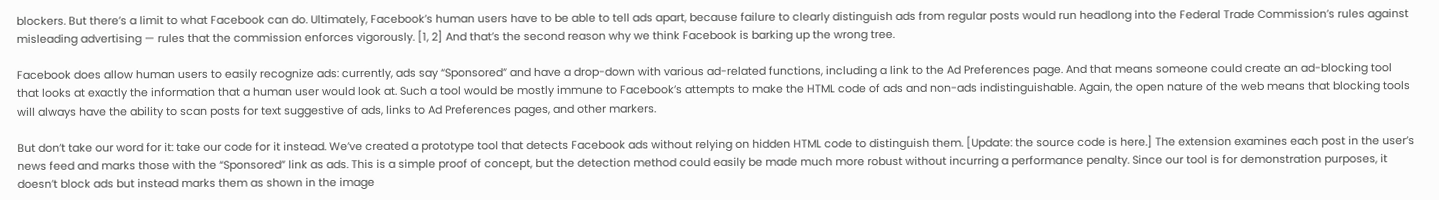blockers. But there’s a limit to what Facebook can do. Ultimately, Facebook’s human users have to be able to tell ads apart, because failure to clearly distinguish ads from regular posts would run headlong into the Federal Trade Commission’s rules against misleading advertising — rules that the commission enforces vigorously. [1, 2] And that’s the second reason why we think Facebook is barking up the wrong tree.

Facebook does allow human users to easily recognize ads: currently, ads say “Sponsored” and have a drop-down with various ad-related functions, including a link to the Ad Preferences page. And that means someone could create an ad-blocking tool that looks at exactly the information that a human user would look at. Such a tool would be mostly immune to Facebook’s attempts to make the HTML code of ads and non-ads indistinguishable. Again, the open nature of the web means that blocking tools will always have the ability to scan posts for text suggestive of ads, links to Ad Preferences pages, and other markers.

But don’t take our word for it: take our code for it instead. We’ve created a prototype tool that detects Facebook ads without relying on hidden HTML code to distinguish them. [Update: the source code is here.] The extension examines each post in the user’s news feed and marks those with the “Sponsored” link as ads. This is a simple proof of concept, but the detection method could easily be made much more robust without incurring a performance penalty. Since our tool is for demonstration purposes, it doesn’t block ads but instead marks them as shown in the image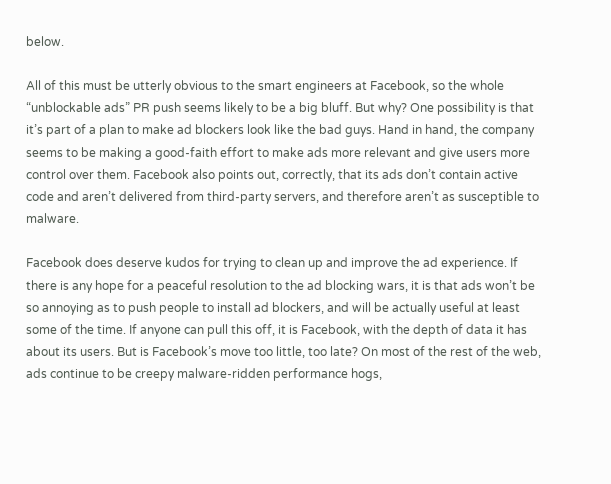below.

All of this must be utterly obvious to the smart engineers at Facebook, so the whole “unblockable ads” PR push seems likely to be a big bluff. But why? One possibility is that it’s part of a plan to make ad blockers look like the bad guys. Hand in hand, the company seems to be making a good-faith effort to make ads more relevant and give users more control over them. Facebook also points out, correctly, that its ads don’t contain active code and aren’t delivered from third-party servers, and therefore aren’t as susceptible to malware.

Facebook does deserve kudos for trying to clean up and improve the ad experience. If there is any hope for a peaceful resolution to the ad blocking wars, it is that ads won’t be so annoying as to push people to install ad blockers, and will be actually useful at least some of the time. If anyone can pull this off, it is Facebook, with the depth of data it has about its users. But is Facebook’s move too little, too late? On most of the rest of the web, ads continue to be creepy malware-ridden performance hogs,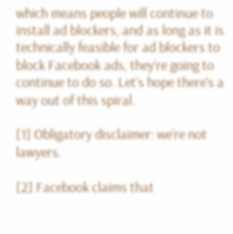which means people will continue to install ad blockers, and as long as it is technically feasible for ad blockers to block Facebook ads, they’re going to continue to do so. Let’s hope there’s a way out of this spiral.

[1] Obligatory disclaimer: we’re not lawyers.

[2] Facebook claims that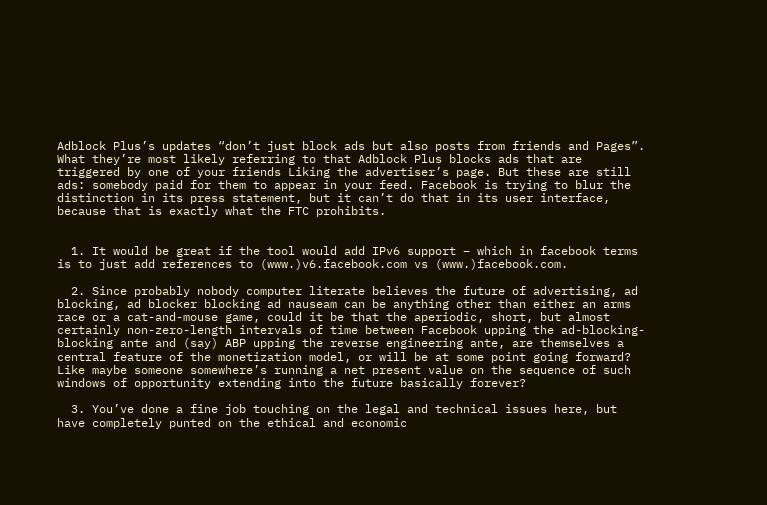Adblock Plus’s updates “don’t just block ads but also posts from friends and Pages”. What they’re most likely referring to that Adblock Plus blocks ads that are triggered by one of your friends Liking the advertiser’s page. But these are still ads: somebody paid for them to appear in your feed. Facebook is trying to blur the distinction in its press statement, but it can’t do that in its user interface, because that is exactly what the FTC prohibits.


  1. It would be great if the tool would add IPv6 support – which in facebook terms is to just add references to (www.)v6.facebook.com vs (www.)facebook.com.

  2. Since probably nobody computer literate believes the future of advertising, ad blocking, ad blocker blocking ad nauseam can be anything other than either an arms race or a cat-and-mouse game, could it be that the aperiodic, short, but almost certainly non-zero-length intervals of time between Facebook upping the ad-blocking-blocking ante and (say) ABP upping the reverse engineering ante, are themselves a central feature of the monetization model, or will be at some point going forward? Like maybe someone somewhere’s running a net present value on the sequence of such windows of opportunity extending into the future basically forever?

  3. You’ve done a fine job touching on the legal and technical issues here, but have completely punted on the ethical and economic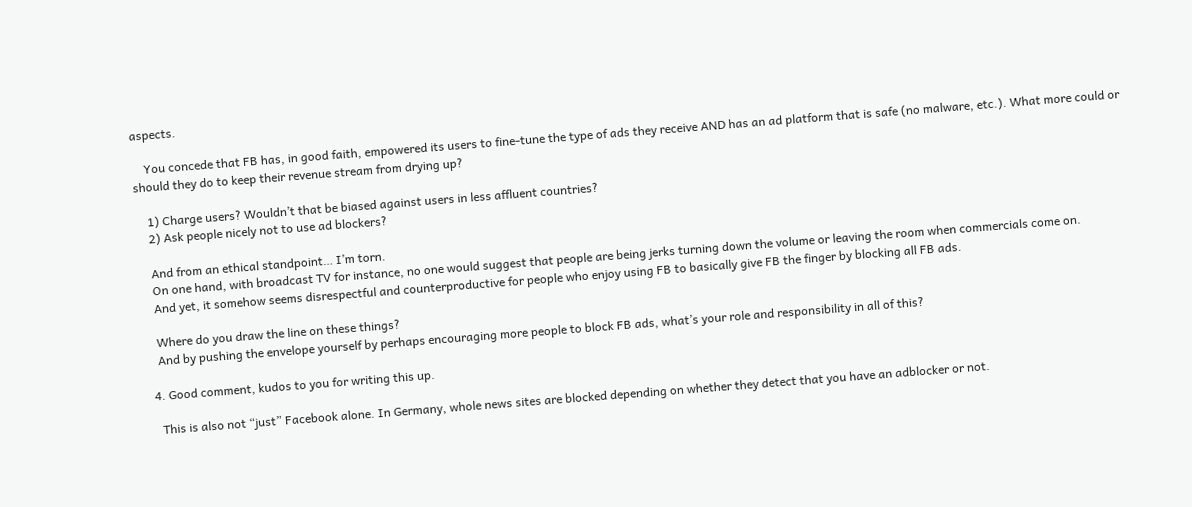aspects.

    You concede that FB has, in good faith, empowered its users to fine-tune the type of ads they receive AND has an ad platform that is safe (no malware, etc.). What more could or should they do to keep their revenue stream from drying up?

    1) Charge users? Wouldn’t that be biased against users in less affluent countries?
    2) Ask people nicely not to use ad blockers?

    And from an ethical standpoint… I’m torn.
    On one hand, with broadcast TV for instance, no one would suggest that people are being jerks turning down the volume or leaving the room when commercials come on.
    And yet, it somehow seems disrespectful and counterproductive for people who enjoy using FB to basically give FB the finger by blocking all FB ads.

    Where do you draw the line on these things?
    And by pushing the envelope yourself by perhaps encouraging more people to block FB ads, what’s your role and responsibility in all of this?

  4. Good comment, kudos to you for writing this up.

    This is also not “just” Facebook alone. In Germany, whole news sites are blocked depending on whether they detect that you have an adblocker or not.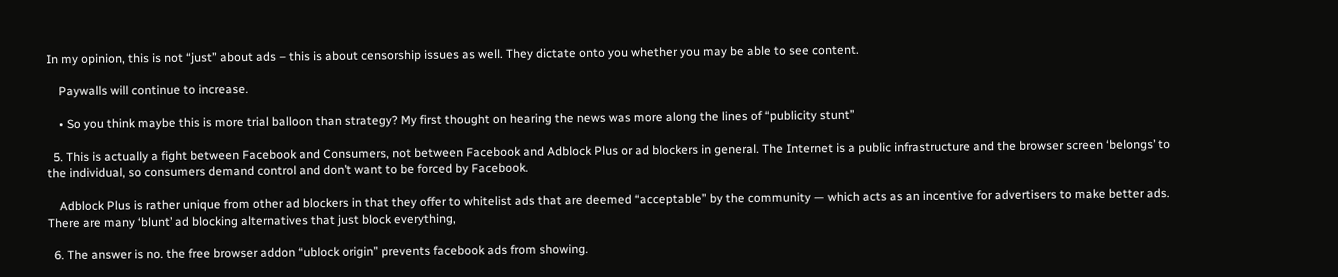In my opinion, this is not “just” about ads – this is about censorship issues as well. They dictate onto you whether you may be able to see content.

    Paywalls will continue to increase.

    • So you think maybe this is more trial balloon than strategy? My first thought on hearing the news was more along the lines of “publicity stunt”

  5. This is actually a fight between Facebook and Consumers, not between Facebook and Adblock Plus or ad blockers in general. The Internet is a public infrastructure and the browser screen ‘belongs’ to the individual, so consumers demand control and don’t want to be forced by Facebook.

    Adblock Plus is rather unique from other ad blockers in that they offer to whitelist ads that are deemed “acceptable” by the community — which acts as an incentive for advertisers to make better ads. There are many ‘blunt’ ad blocking alternatives that just block everything,

  6. The answer is no. the free browser addon “ublock origin” prevents facebook ads from showing.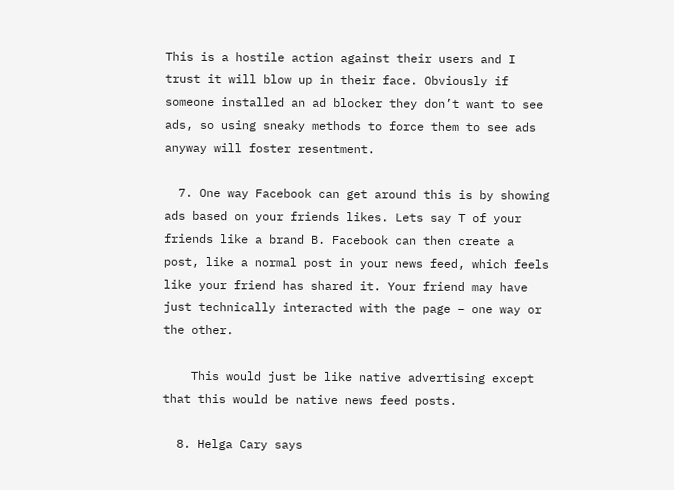This is a hostile action against their users and I trust it will blow up in their face. Obviously if someone installed an ad blocker they don’t want to see ads, so using sneaky methods to force them to see ads anyway will foster resentment.

  7. One way Facebook can get around this is by showing ads based on your friends likes. Lets say T of your friends like a brand B. Facebook can then create a post, like a normal post in your news feed, which feels like your friend has shared it. Your friend may have just technically interacted with the page – one way or the other.

    This would just be like native advertising except that this would be native news feed posts.

  8. Helga Cary says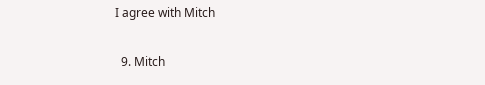I agree with Mitch

  9. Mitch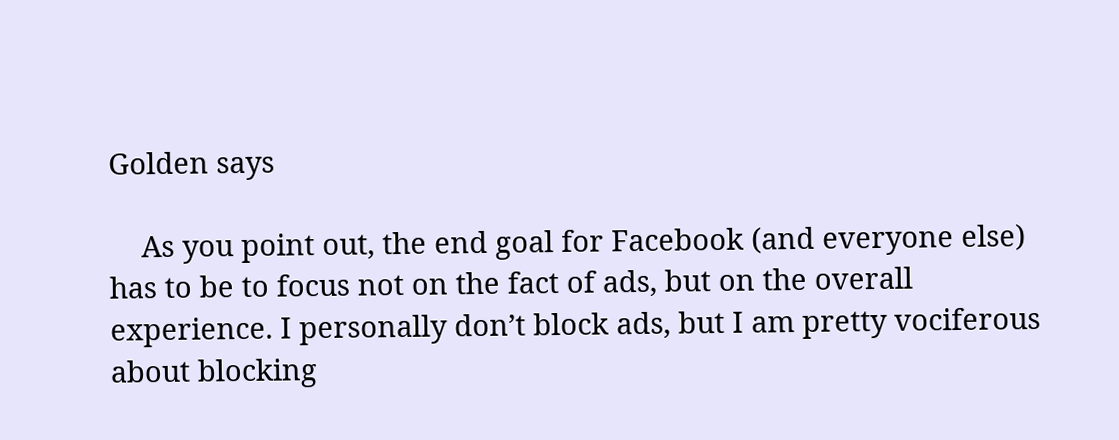Golden says

    As you point out, the end goal for Facebook (and everyone else) has to be to focus not on the fact of ads, but on the overall experience. I personally don’t block ads, but I am pretty vociferous about blocking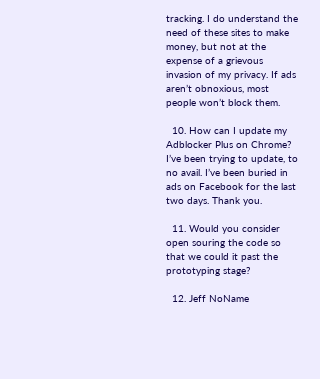tracking. I do understand the need of these sites to make money, but not at the expense of a grievous invasion of my privacy. If ads aren’t obnoxious, most people won’t block them.

  10. How can I update my Adblocker Plus on Chrome? I’ve been trying to update, to no avail. I’ve been buried in ads on Facebook for the last two days. Thank you.

  11. Would you consider open souring the code so that we could it past the prototyping stage?

  12. Jeff NoName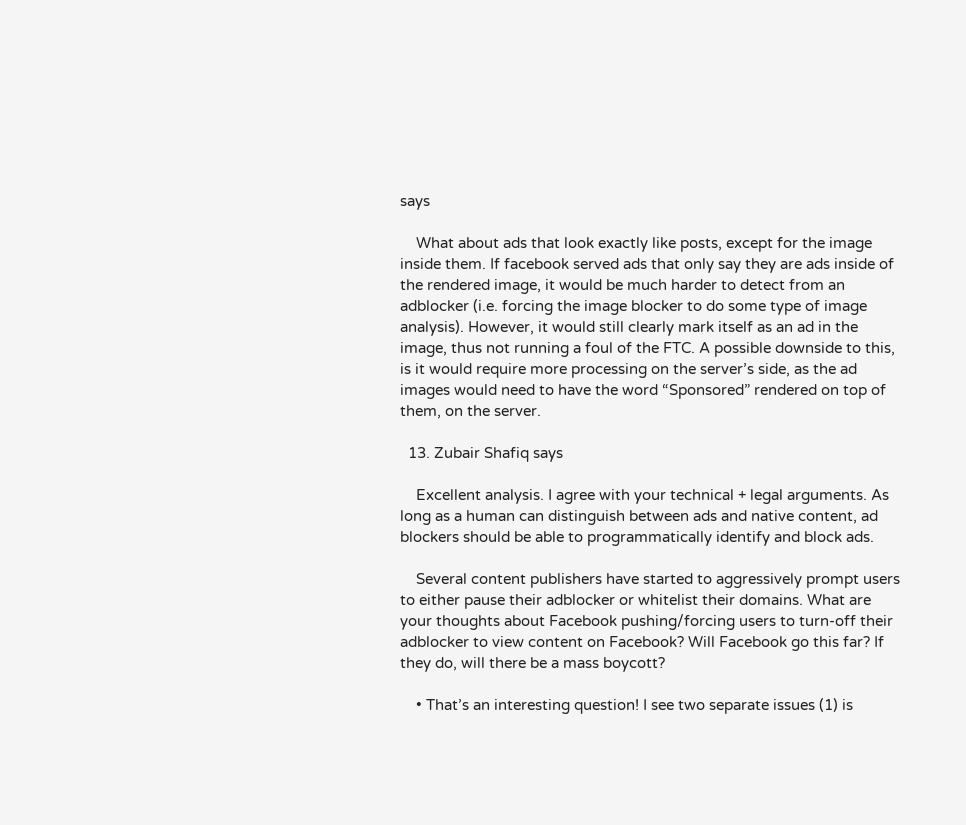says

    What about ads that look exactly like posts, except for the image inside them. If facebook served ads that only say they are ads inside of the rendered image, it would be much harder to detect from an adblocker (i.e. forcing the image blocker to do some type of image analysis). However, it would still clearly mark itself as an ad in the image, thus not running a foul of the FTC. A possible downside to this, is it would require more processing on the server’s side, as the ad images would need to have the word “Sponsored” rendered on top of them, on the server.

  13. Zubair Shafiq says

    Excellent analysis. I agree with your technical + legal arguments. As long as a human can distinguish between ads and native content, ad blockers should be able to programmatically identify and block ads.

    Several content publishers have started to aggressively prompt users to either pause their adblocker or whitelist their domains. What are your thoughts about Facebook pushing/forcing users to turn-off their adblocker to view content on Facebook? Will Facebook go this far? If they do, will there be a mass boycott?

    • That’s an interesting question! I see two separate issues (1) is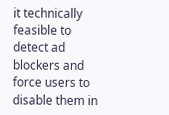it technically feasible to detect ad blockers and force users to disable them in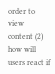order to view content (2) how will users react if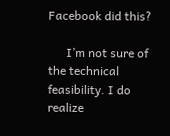Facebook did this?

      I’m not sure of the technical feasibility. I do realize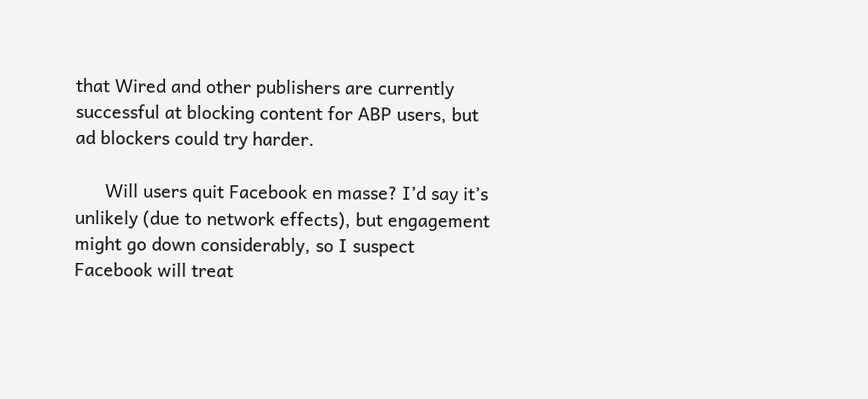that Wired and other publishers are currently successful at blocking content for ABP users, but ad blockers could try harder.

      Will users quit Facebook en masse? I’d say it’s unlikely (due to network effects), but engagement might go down considerably, so I suspect Facebook will treat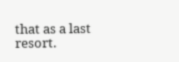that as a last resort.